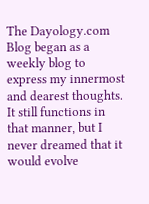The Dayology.com Blog began as a weekly blog to express my innermost and dearest thoughts. It still functions in that manner, but I never dreamed that it would evolve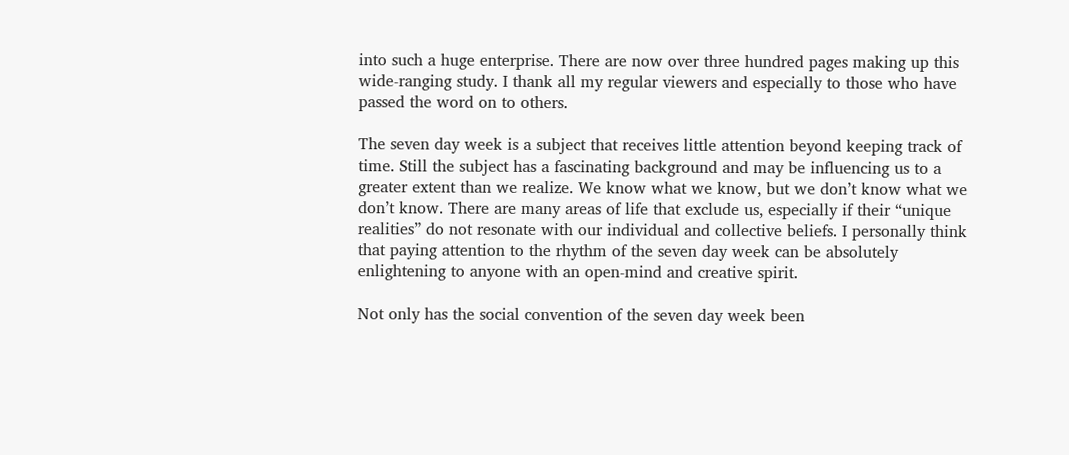into such a huge enterprise. There are now over three hundred pages making up this wide-ranging study. I thank all my regular viewers and especially to those who have passed the word on to others.

The seven day week is a subject that receives little attention beyond keeping track of time. Still the subject has a fascinating background and may be influencing us to a greater extent than we realize. We know what we know, but we don’t know what we don’t know. There are many areas of life that exclude us, especially if their “unique realities” do not resonate with our individual and collective beliefs. I personally think that paying attention to the rhythm of the seven day week can be absolutely enlightening to anyone with an open-mind and creative spirit.

Not only has the social convention of the seven day week been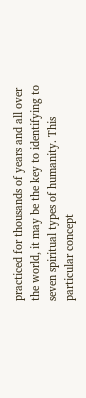practiced for thousands of years and all over the world, it may be the key to identifying to seven spiritual types of humanity. This particular concept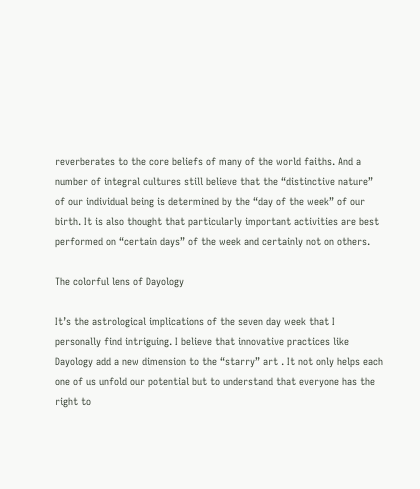reverberates to the core beliefs of many of the world faiths. And a number of integral cultures still believe that the “distinctive nature” of our individual being is determined by the “day of the week” of our birth. It is also thought that particularly important activities are best performed on “certain days” of the week and certainly not on others.

The colorful lens of Dayology

It’s the astrological implications of the seven day week that I personally find intriguing. I believe that innovative practices like Dayology add a new dimension to the “starry” art . It not only helps each one of us unfold our potential but to understand that everyone has the right to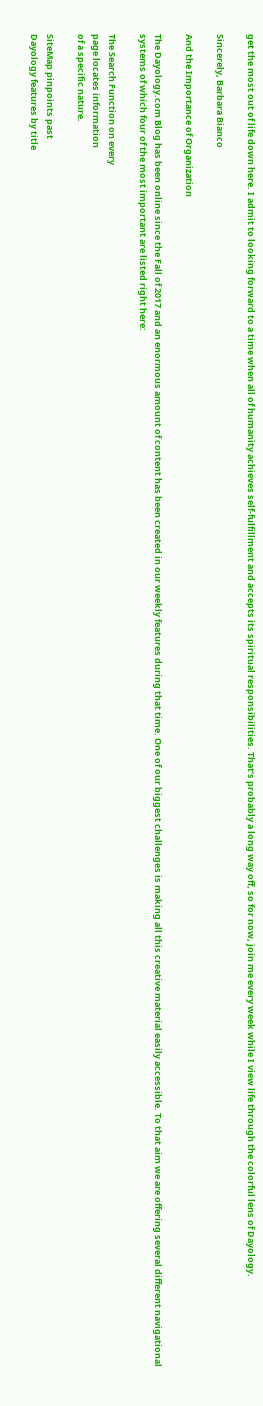get the most out of life down here. I admit to looking forward to a time when all of humanity achieves self-fulfillment and accepts its spiritual responsibilities. That’s probably a long way off, so for now, join me every week while I view life through the colorful lens of Dayology.

Sincerely, Barbara Bianco

And the Importance of Organization

The Dayology.com Blog has been online since the Fall of 2017 and an enormous amount of content has been created in our weekly features during that time. One of our biggest challenges is making all this creative material easily accessible. To that aim we are offering several different navigational systems of which four of the most important are listed right here:

The Search Function on every
page locates information
of a specific nature.

SiteMap pinpoints past
Dayology features by title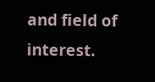and field of interest.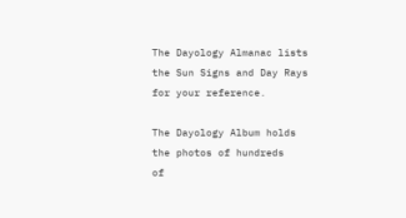The Dayology Almanac lists
the Sun Signs and Day Rays
for your reference.

The Dayology Album holds
the photos of hundreds
of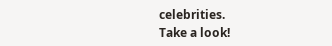celebrities.
Take a look!